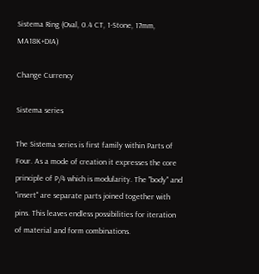Sistema Ring (Oval, 0.4 CT, 1-Stone, 17mm, MA18K+DIA)

Change Currency

Sistema series

The Sistema series is first family within Parts of Four. As a mode of creation it expresses the core principle of P/4 which is modularity. The "body" and "insert" are separate parts joined together with pins. This leaves endless possibilities for iteration of material and form combinations.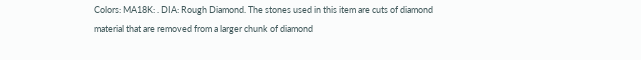Colors: MA18K: . DIA: Rough Diamond. The stones used in this item are cuts of diamond material that are removed from a larger chunk of diamond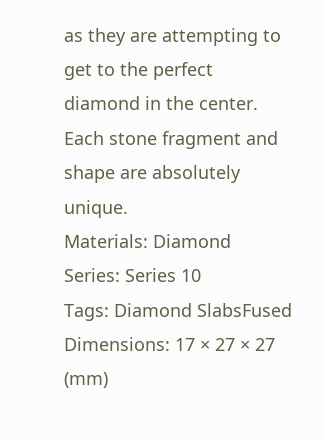as they are attempting to get to the perfect diamond in the center. Each stone fragment and shape are absolutely unique.
Materials: Diamond
Series: Series 10
Tags: Diamond SlabsFused
Dimensions: 17 × 27 × 27 (mm)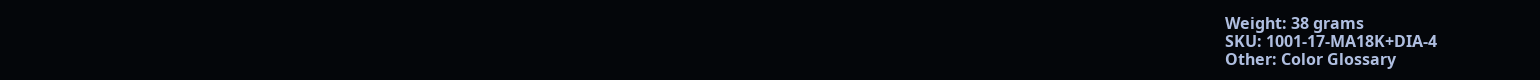Weight: 38 grams
SKU: 1001-17-MA18K+DIA-4
Other: Color Glossary